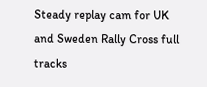Steady replay cam for UK and Sweden Rally Cross full tracks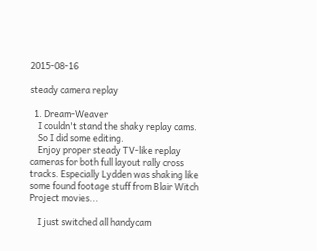2015-08-16

steady camera replay

  1. Dream-Weaver
    I couldn't stand the shaky replay cams.
    So I did some editing.
    Enjoy proper steady TV-like replay cameras for both full layout rally cross tracks. Especially Lydden was shaking like some found footage stuff from Blair Witch Project movies...

    I just switched all handycam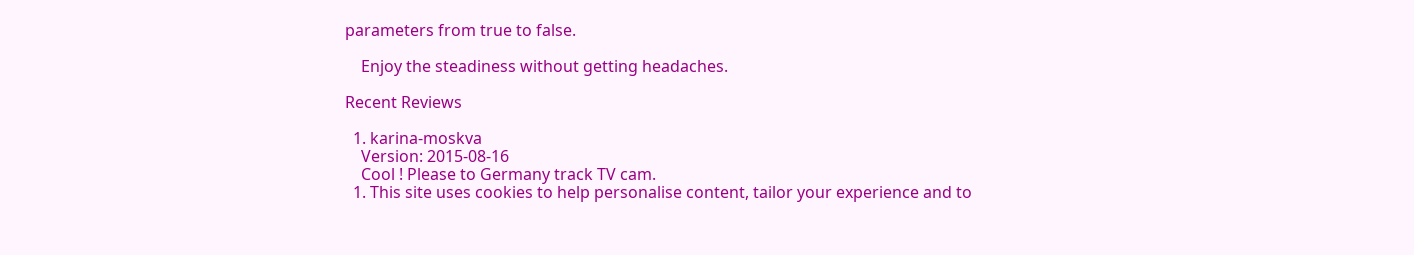parameters from true to false.

    Enjoy the steadiness without getting headaches.

Recent Reviews

  1. karina-moskva
    Version: 2015-08-16
    Cool ! Please to Germany track TV cam.
  1. This site uses cookies to help personalise content, tailor your experience and to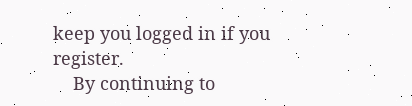keep you logged in if you register.
    By continuing to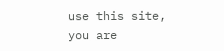use this site, you are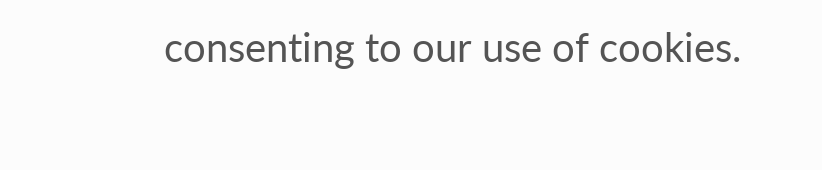consenting to our use of cookies.